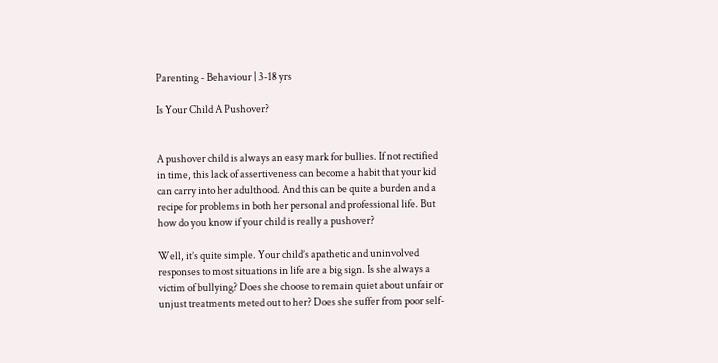Parenting - Behaviour | 3-18 yrs

Is Your Child A Pushover?


A pushover child is always an easy mark for bullies. If not rectified in time, this lack of assertiveness can become a habit that your kid can carry into her adulthood. And this can be quite a burden and a recipe for problems in both her personal and professional life. But how do you know if your child is really a pushover?

Well, it’s quite simple. Your child’s apathetic and uninvolved responses to most situations in life are a big sign. Is she always a victim of bullying? Does she choose to remain quiet about unfair or unjust treatments meted out to her? Does she suffer from poor self-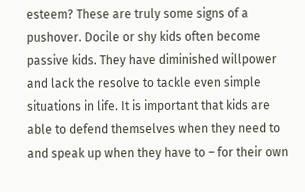esteem? These are truly some signs of a pushover. Docile or shy kids often become passive kids. They have diminished willpower and lack the resolve to tackle even simple situations in life. It is important that kids are able to defend themselves when they need to and speak up when they have to – for their own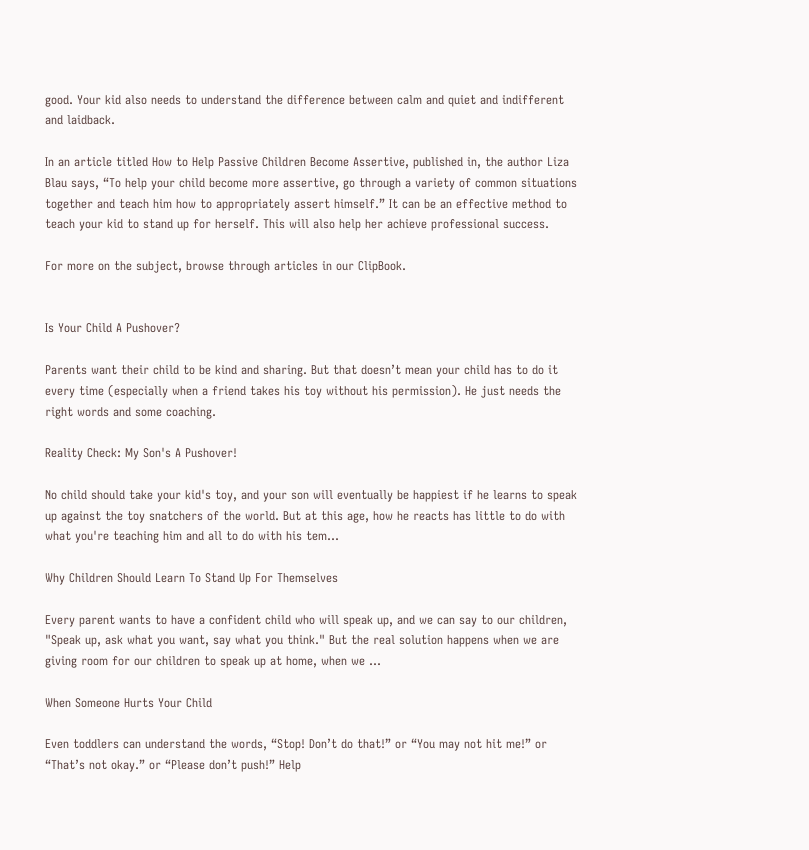good. Your kid also needs to understand the difference between calm and quiet and indifferent and laidback.

In an article titled How to Help Passive Children Become Assertive, published in, the author Liza Blau says, “To help your child become more assertive, go through a variety of common situations together and teach him how to appropriately assert himself.” It can be an effective method to teach your kid to stand up for herself. This will also help her achieve professional success.

For more on the subject, browse through articles in our ClipBook.


Is Your Child A Pushover?

Parents want their child to be kind and sharing. But that doesn’t mean your child has to do it every time (especially when a friend takes his toy without his permission). He just needs the right words and some coaching.

Reality Check: My Son's A Pushover!

No child should take your kid's toy, and your son will eventually be happiest if he learns to speak up against the toy snatchers of the world. But at this age, how he reacts has little to do with what you're teaching him and all to do with his tem...

Why Children Should Learn To Stand Up For Themselves

Every parent wants to have a confident child who will speak up, and we can say to our children, "Speak up, ask what you want, say what you think." But the real solution happens when we are giving room for our children to speak up at home, when we ...

When Someone Hurts Your Child

Even toddlers can understand the words, “Stop! Don’t do that!” or “You may not hit me!” or “That’s not okay.” or “Please don’t push!” Help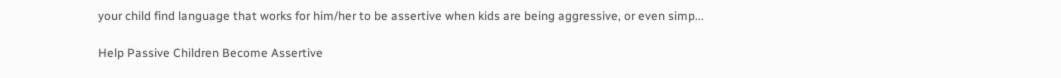your child find language that works for him/her to be assertive when kids are being aggressive, or even simp...

Help Passive Children Become Assertive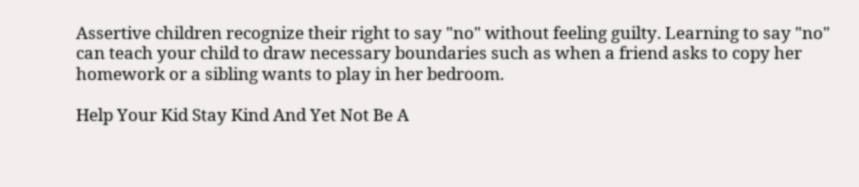Assertive children recognize their right to say "no" without feeling guilty. Learning to say "no" can teach your child to draw necessary boundaries such as when a friend asks to copy her homework or a sibling wants to play in her bedroom.

Help Your Kid Stay Kind And Yet Not Be A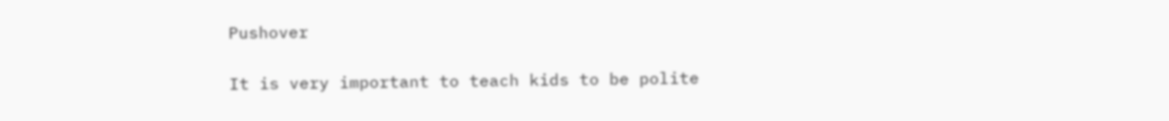Pushover

It is very important to teach kids to be polite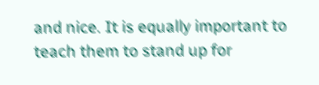and nice. It is equally important to teach them to stand up for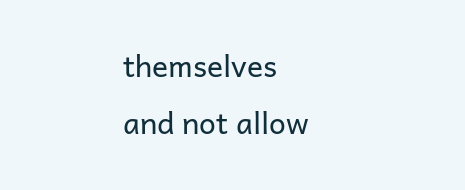themselves and not allow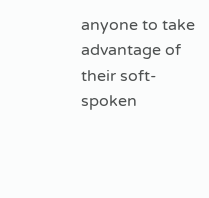anyone to take advantage of their soft-spoken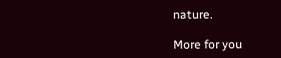nature.

More for you